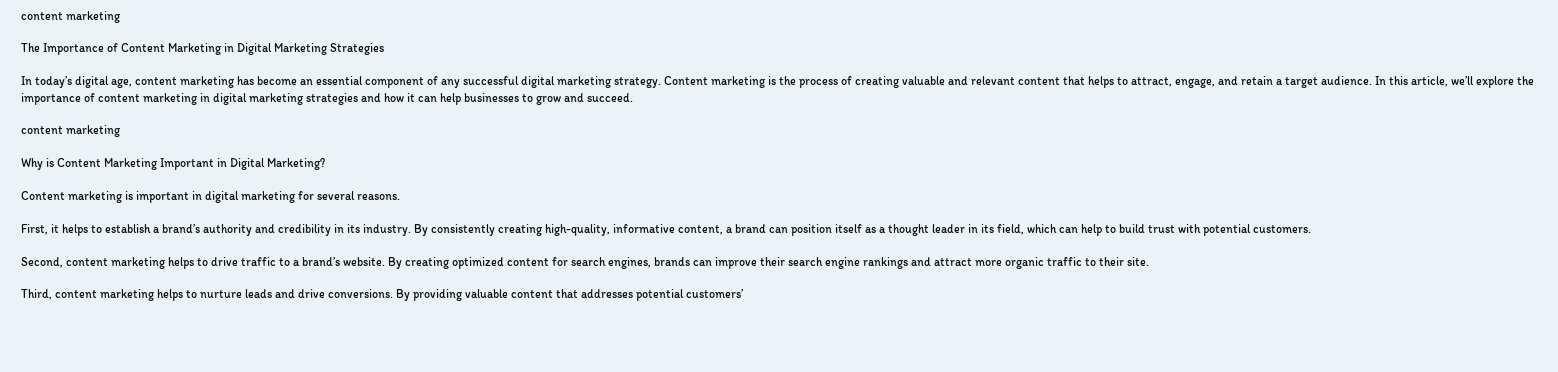content marketing

The Importance of Content Marketing in Digital Marketing Strategies

In today’s digital age, content marketing has become an essential component of any successful digital marketing strategy. Content marketing is the process of creating valuable and relevant content that helps to attract, engage, and retain a target audience. In this article, we’ll explore the importance of content marketing in digital marketing strategies and how it can help businesses to grow and succeed.

content marketing

Why is Content Marketing Important in Digital Marketing?

Content marketing is important in digital marketing for several reasons.

First, it helps to establish a brand’s authority and credibility in its industry. By consistently creating high-quality, informative content, a brand can position itself as a thought leader in its field, which can help to build trust with potential customers.

Second, content marketing helps to drive traffic to a brand’s website. By creating optimized content for search engines, brands can improve their search engine rankings and attract more organic traffic to their site.

Third, content marketing helps to nurture leads and drive conversions. By providing valuable content that addresses potential customers’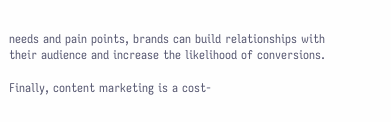needs and pain points, brands can build relationships with their audience and increase the likelihood of conversions.

Finally, content marketing is a cost-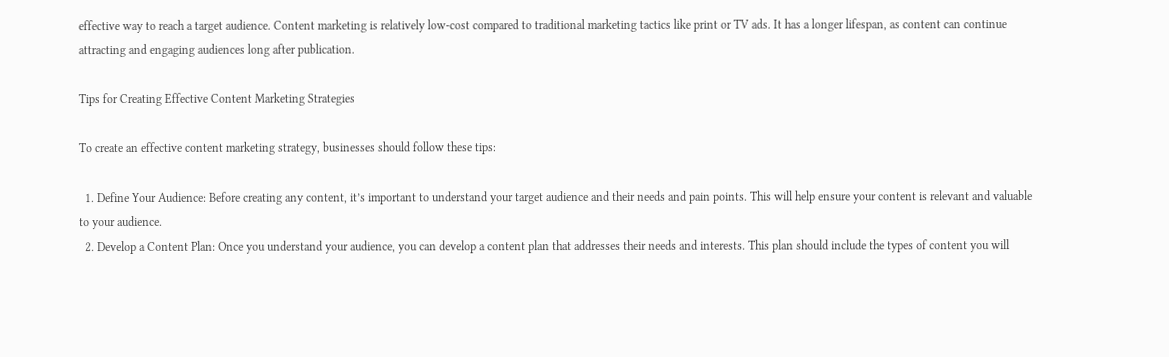effective way to reach a target audience. Content marketing is relatively low-cost compared to traditional marketing tactics like print or TV ads. It has a longer lifespan, as content can continue attracting and engaging audiences long after publication.

Tips for Creating Effective Content Marketing Strategies

To create an effective content marketing strategy, businesses should follow these tips:

  1. Define Your Audience: Before creating any content, it’s important to understand your target audience and their needs and pain points. This will help ensure your content is relevant and valuable to your audience.
  2. Develop a Content Plan: Once you understand your audience, you can develop a content plan that addresses their needs and interests. This plan should include the types of content you will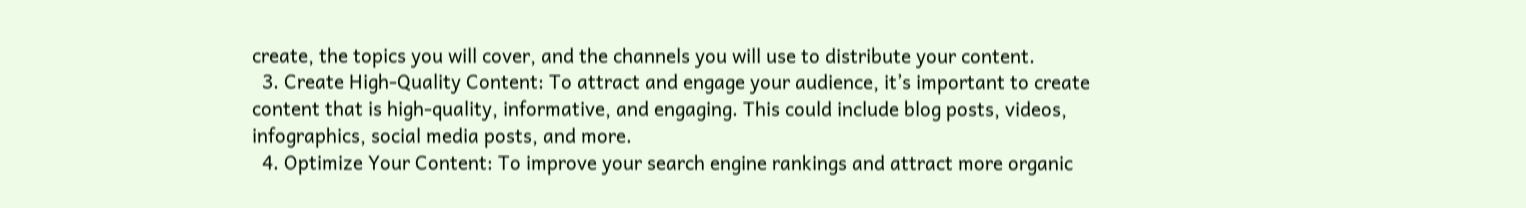create, the topics you will cover, and the channels you will use to distribute your content.
  3. Create High-Quality Content: To attract and engage your audience, it’s important to create content that is high-quality, informative, and engaging. This could include blog posts, videos, infographics, social media posts, and more.
  4. Optimize Your Content: To improve your search engine rankings and attract more organic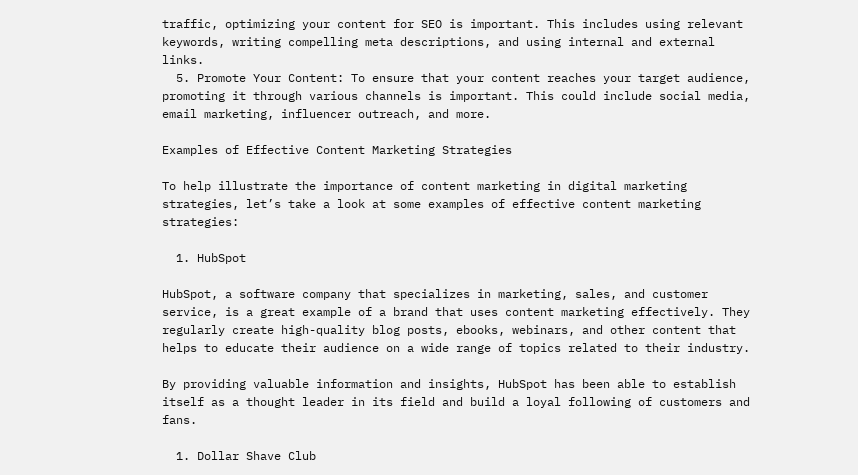traffic, optimizing your content for SEO is important. This includes using relevant keywords, writing compelling meta descriptions, and using internal and external links.
  5. Promote Your Content: To ensure that your content reaches your target audience, promoting it through various channels is important. This could include social media, email marketing, influencer outreach, and more.

Examples of Effective Content Marketing Strategies

To help illustrate the importance of content marketing in digital marketing strategies, let’s take a look at some examples of effective content marketing strategies:

  1. HubSpot

HubSpot, a software company that specializes in marketing, sales, and customer service, is a great example of a brand that uses content marketing effectively. They regularly create high-quality blog posts, ebooks, webinars, and other content that helps to educate their audience on a wide range of topics related to their industry.

By providing valuable information and insights, HubSpot has been able to establish itself as a thought leader in its field and build a loyal following of customers and fans.

  1. Dollar Shave Club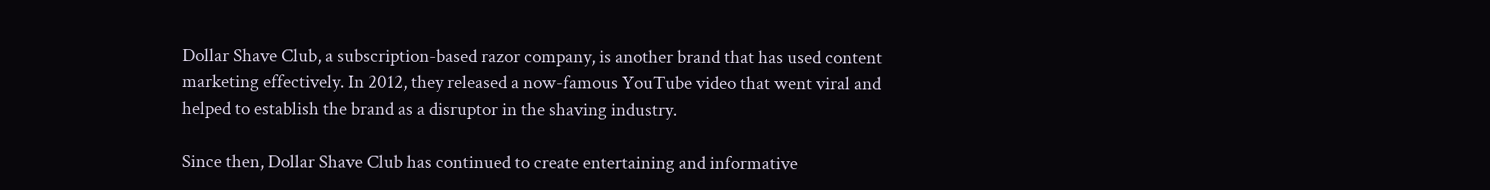Dollar Shave Club, a subscription-based razor company, is another brand that has used content marketing effectively. In 2012, they released a now-famous YouTube video that went viral and helped to establish the brand as a disruptor in the shaving industry.

Since then, Dollar Shave Club has continued to create entertaining and informative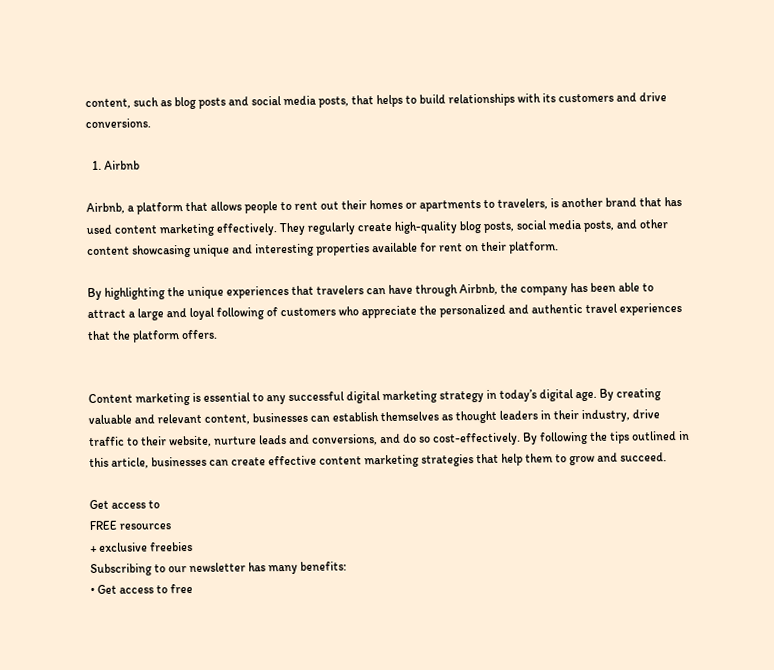content, such as blog posts and social media posts, that helps to build relationships with its customers and drive conversions.

  1. Airbnb

Airbnb, a platform that allows people to rent out their homes or apartments to travelers, is another brand that has used content marketing effectively. They regularly create high-quality blog posts, social media posts, and other content showcasing unique and interesting properties available for rent on their platform.

By highlighting the unique experiences that travelers can have through Airbnb, the company has been able to attract a large and loyal following of customers who appreciate the personalized and authentic travel experiences that the platform offers.


Content marketing is essential to any successful digital marketing strategy in today’s digital age. By creating valuable and relevant content, businesses can establish themselves as thought leaders in their industry, drive traffic to their website, nurture leads and conversions, and do so cost-effectively. By following the tips outlined in this article, businesses can create effective content marketing strategies that help them to grow and succeed.

Get access to
FREE resources
+ exclusive freebies
Subscribing to our newsletter has many benefits:
• Get access to free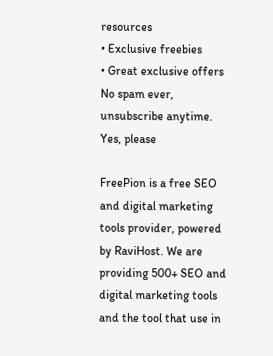resources
• Exclusive freebies
• Great exclusive offers
No spam ever, unsubscribe anytime.
Yes, please

FreePion is a free SEO and digital marketing tools provider, powered by RaviHost. We are providing 500+ SEO and digital marketing tools and the tool that use in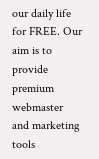our daily life for FREE. Our aim is to provide premium webmaster and marketing tools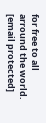for free to all arround the world. [email protected]